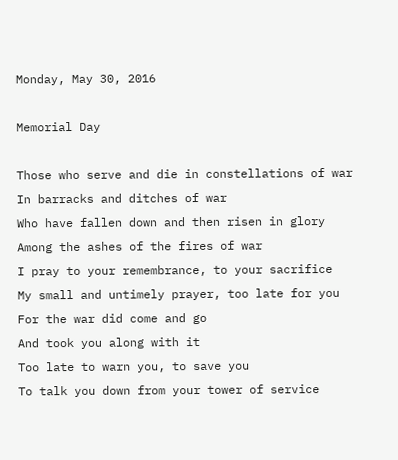Monday, May 30, 2016

Memorial Day

Those who serve and die in constellations of war
In barracks and ditches of war
Who have fallen down and then risen in glory
Among the ashes of the fires of war
I pray to your remembrance, to your sacrifice
My small and untimely prayer, too late for you
For the war did come and go
And took you along with it
Too late to warn you, to save you
To talk you down from your tower of service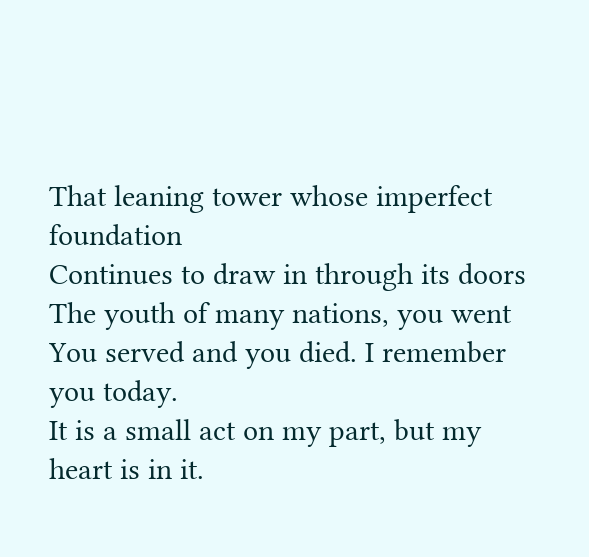That leaning tower whose imperfect foundation
Continues to draw in through its doors
The youth of many nations, you went
You served and you died. I remember you today.
It is a small act on my part, but my heart is in it.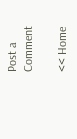Post a Comment

<< Home